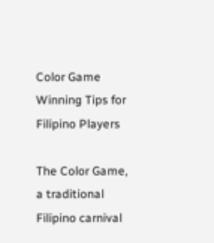Color Game Winning Tips for Filipino Players

The Color Game, a traditional Filipino carnival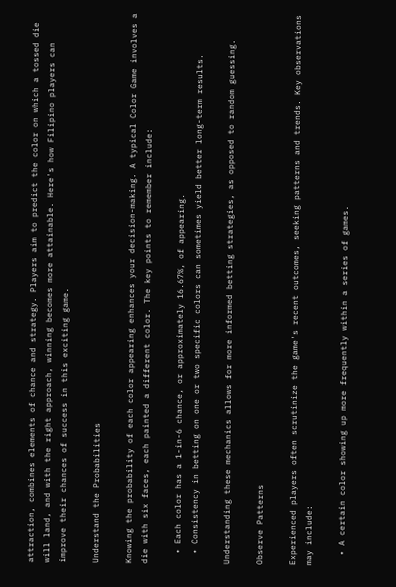attraction, combines elements of chance and strategy. Players aim to predict the color on which a tossed die will land, and with the right approach, winning becomes more attainable. Here's how Filipino players can improve their chances of success in this exciting game.

Understand the Probabilities

Knowing the probability of each color appearing enhances your decision-making. A typical Color Game involves a die with six faces, each painted a different color. The key points to remember include:

  • Each color has a 1-in-6 chance, or approximately 16.67%, of appearing.
  • Consistency in betting on one or two specific colors can sometimes yield better long-term results.

Understanding these mechanics allows for more informed betting strategies, as opposed to random guessing.

Observe Patterns

Experienced players often scrutinize the game's recent outcomes, seeking patterns and trends. Key observations may include:

  • A certain color showing up more frequently within a series of games.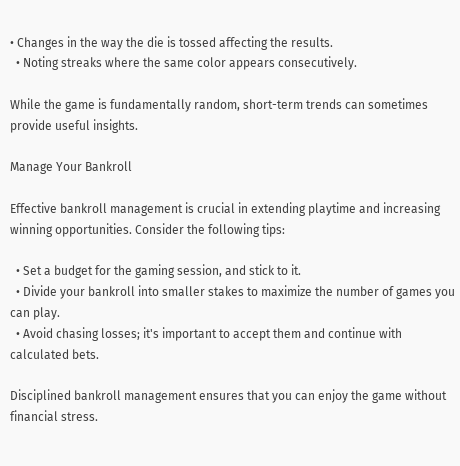• Changes in the way the die is tossed affecting the results.
  • Noting streaks where the same color appears consecutively.

While the game is fundamentally random, short-term trends can sometimes provide useful insights.

Manage Your Bankroll

Effective bankroll management is crucial in extending playtime and increasing winning opportunities. Consider the following tips:

  • Set a budget for the gaming session, and stick to it.
  • Divide your bankroll into smaller stakes to maximize the number of games you can play.
  • Avoid chasing losses; it's important to accept them and continue with calculated bets.

Disciplined bankroll management ensures that you can enjoy the game without financial stress.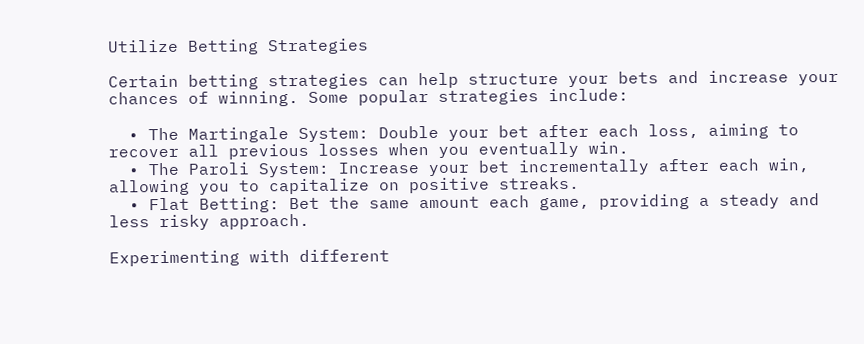Utilize Betting Strategies

Certain betting strategies can help structure your bets and increase your chances of winning. Some popular strategies include:

  • The Martingale System: Double your bet after each loss, aiming to recover all previous losses when you eventually win.
  • The Paroli System: Increase your bet incrementally after each win, allowing you to capitalize on positive streaks.
  • Flat Betting: Bet the same amount each game, providing a steady and less risky approach.

Experimenting with different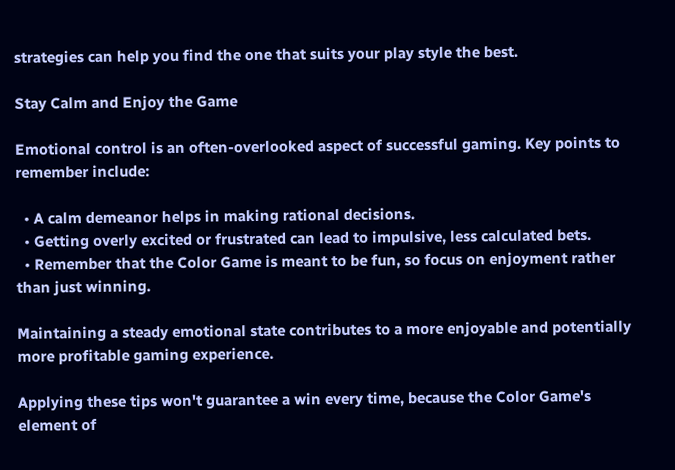strategies can help you find the one that suits your play style the best.

Stay Calm and Enjoy the Game

Emotional control is an often-overlooked aspect of successful gaming. Key points to remember include:

  • A calm demeanor helps in making rational decisions.
  • Getting overly excited or frustrated can lead to impulsive, less calculated bets.
  • Remember that the Color Game is meant to be fun, so focus on enjoyment rather than just winning.

Maintaining a steady emotional state contributes to a more enjoyable and potentially more profitable gaming experience.

Applying these tips won't guarantee a win every time, because the Color Game's element of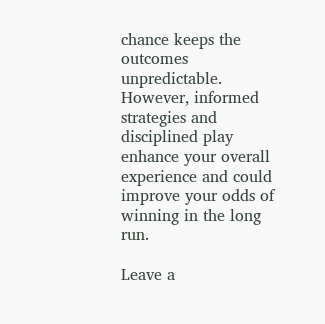chance keeps the outcomes unpredictable. However, informed strategies and disciplined play enhance your overall experience and could improve your odds of winning in the long run.

Leave a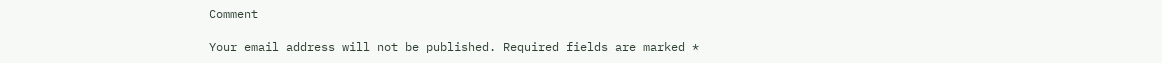Comment

Your email address will not be published. Required fields are marked *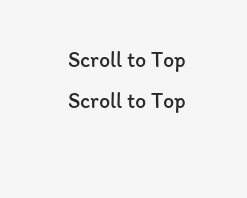Scroll to Top
Scroll to Top